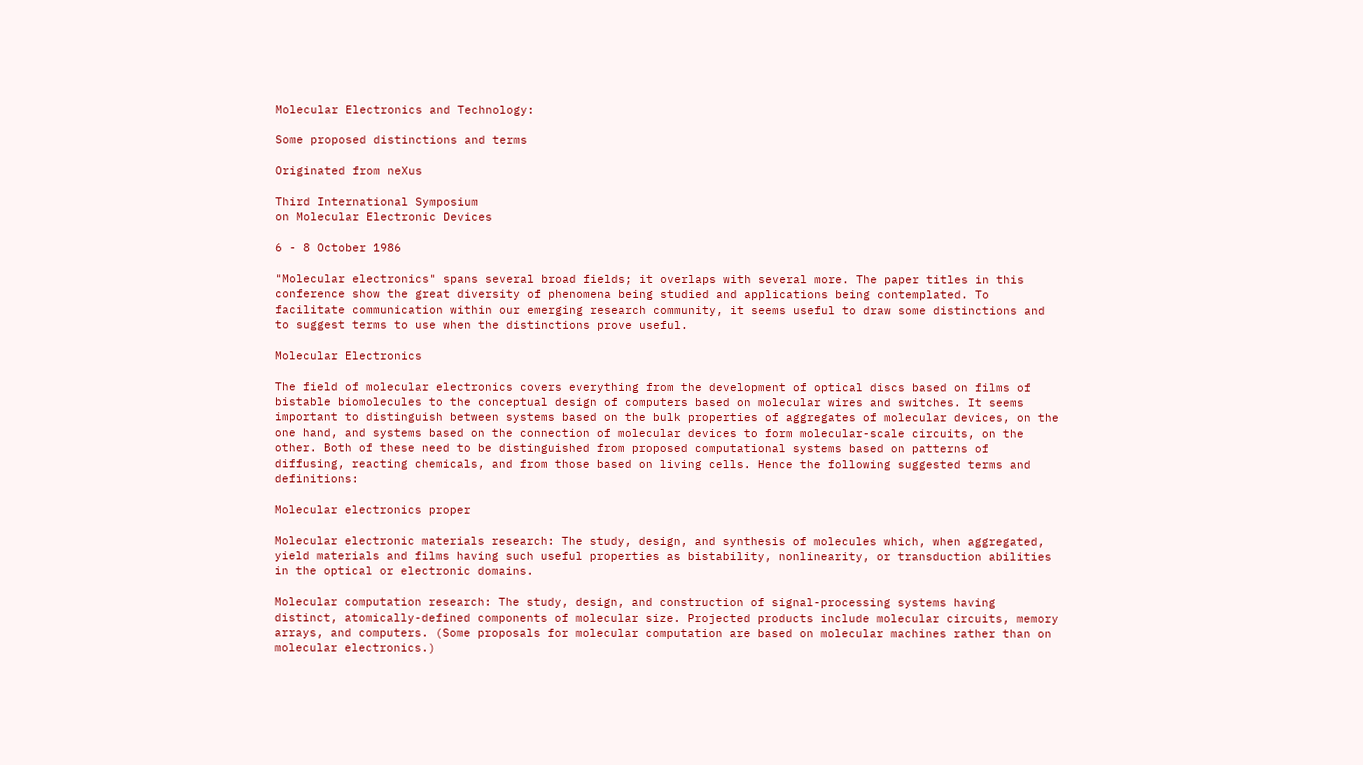Molecular Electronics and Technology:

Some proposed distinctions and terms

Originated from neXus

Third International Symposium
on Molecular Electronic Devices

6 - 8 October 1986

"Molecular electronics" spans several broad fields; it overlaps with several more. The paper titles in this conference show the great diversity of phenomena being studied and applications being contemplated. To facilitate communication within our emerging research community, it seems useful to draw some distinctions and to suggest terms to use when the distinctions prove useful.

Molecular Electronics

The field of molecular electronics covers everything from the development of optical discs based on films of bistable biomolecules to the conceptual design of computers based on molecular wires and switches. It seems important to distinguish between systems based on the bulk properties of aggregates of molecular devices, on the one hand, and systems based on the connection of molecular devices to form molecular-scale circuits, on the other. Both of these need to be distinguished from proposed computational systems based on patterns of diffusing, reacting chemicals, and from those based on living cells. Hence the following suggested terms and definitions:

Molecular electronics proper

Molecular electronic materials research: The study, design, and synthesis of molecules which, when aggregated, yield materials and films having such useful properties as bistability, nonlinearity, or transduction abilities in the optical or electronic domains.

Molecular computation research: The study, design, and construction of signal-processing systems having distinct, atomically-defined components of molecular size. Projected products include molecular circuits, memory arrays, and computers. (Some proposals for molecular computation are based on molecular machines rather than on molecular electronics.)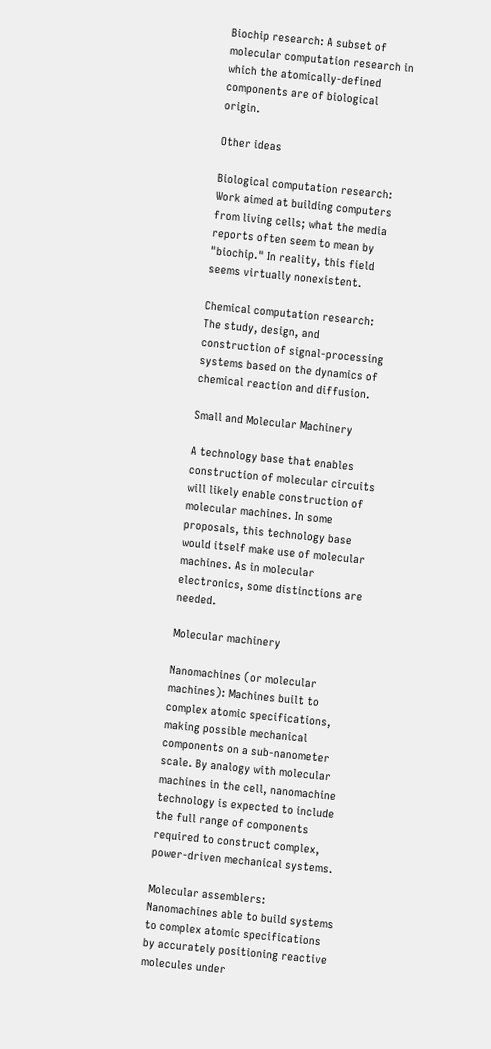Biochip research: A subset of molecular computation research in which the atomically-defined components are of biological origin.

Other ideas

Biological computation research: Work aimed at building computers from living cells; what the media reports often seem to mean by "biochip." In reality, this field seems virtually nonexistent.

Chemical computation research: The study, design, and construction of signal-processing systems based on the dynamics of chemical reaction and diffusion.

Small and Molecular Machinery

A technology base that enables construction of molecular circuits will likely enable construction of molecular machines. In some proposals, this technology base would itself make use of molecular machines. As in molecular electronics, some distinctions are needed.

Molecular machinery

Nanomachines (or molecular machines): Machines built to complex atomic specifications, making possible mechanical components on a sub-nanometer scale. By analogy with molecular machines in the cell, nanomachine technology is expected to include the full range of components required to construct complex, power-driven mechanical systems.

Molecular assemblers: Nanomachines able to build systems to complex atomic specifications by accurately positioning reactive molecules under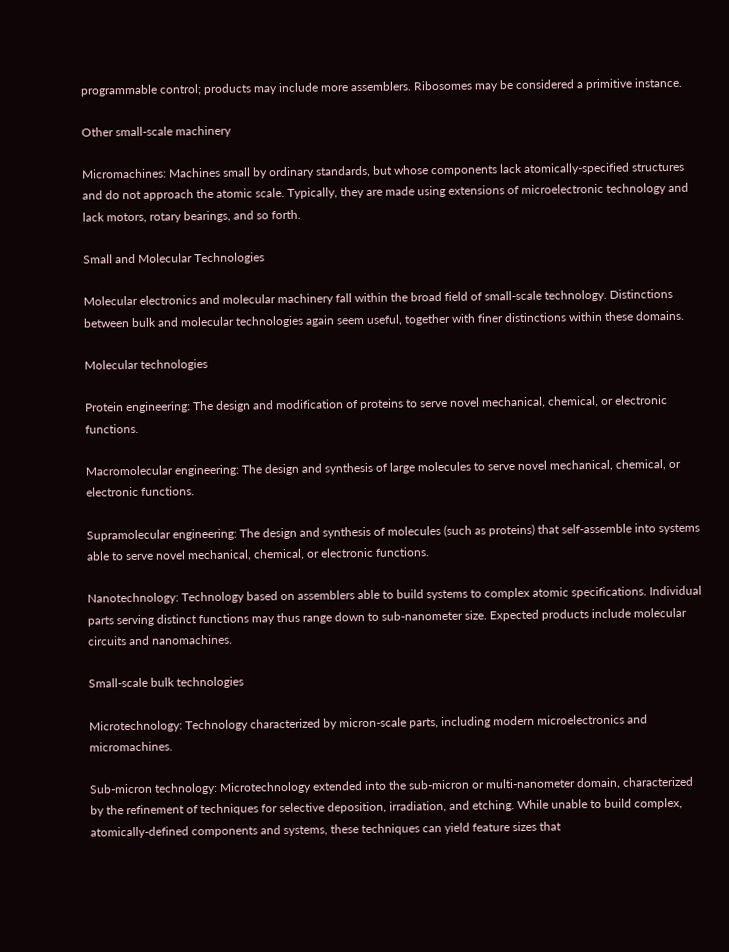programmable control; products may include more assemblers. Ribosomes may be considered a primitive instance.

Other small-scale machinery

Micromachines: Machines small by ordinary standards, but whose components lack atomically-specified structures and do not approach the atomic scale. Typically, they are made using extensions of microelectronic technology and lack motors, rotary bearings, and so forth.

Small and Molecular Technologies

Molecular electronics and molecular machinery fall within the broad field of small-scale technology. Distinctions between bulk and molecular technologies again seem useful, together with finer distinctions within these domains.

Molecular technologies

Protein engineering: The design and modification of proteins to serve novel mechanical, chemical, or electronic functions.

Macromolecular engineering: The design and synthesis of large molecules to serve novel mechanical, chemical, or electronic functions.

Supramolecular engineering: The design and synthesis of molecules (such as proteins) that self-assemble into systems able to serve novel mechanical, chemical, or electronic functions.

Nanotechnology: Technology based on assemblers able to build systems to complex atomic specifications. Individual parts serving distinct functions may thus range down to sub-nanometer size. Expected products include molecular circuits and nanomachines.

Small-scale bulk technologies

Microtechnology: Technology characterized by micron-scale parts, including modern microelectronics and micromachines.

Sub-micron technology: Microtechnology extended into the sub-micron or multi-nanometer domain, characterized by the refinement of techniques for selective deposition, irradiation, and etching. While unable to build complex, atomically-defined components and systems, these techniques can yield feature sizes that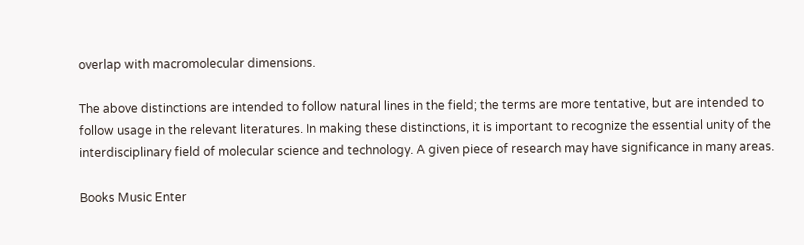overlap with macromolecular dimensions.

The above distinctions are intended to follow natural lines in the field; the terms are more tentative, but are intended to follow usage in the relevant literatures. In making these distinctions, it is important to recognize the essential unity of the interdisciplinary field of molecular science and technology. A given piece of research may have significance in many areas.

Books Music Enter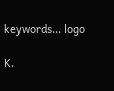keywords... logo

K.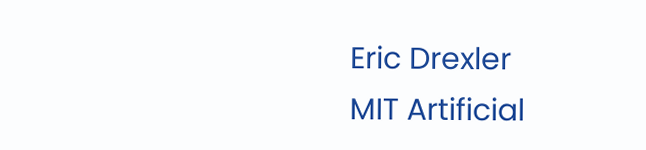Eric Drexler
MIT Artificial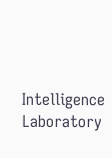Intelligence Laboratory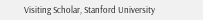Visiting Scholar, Stanford University